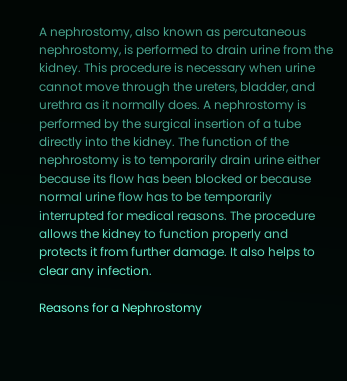A nephrostomy, also known as percutaneous nephrostomy, is performed to drain urine from the kidney. This procedure is necessary when urine cannot move through the ureters, bladder, and urethra as it normally does. A nephrostomy is performed by the surgical insertion of a tube directly into the kidney. The function of the nephrostomy is to temporarily drain urine either because its flow has been blocked or because normal urine flow has to be temporarily interrupted for medical reasons. The procedure allows the kidney to function properly and protects it from further damage. It also helps to clear any infection.

Reasons for a Nephrostomy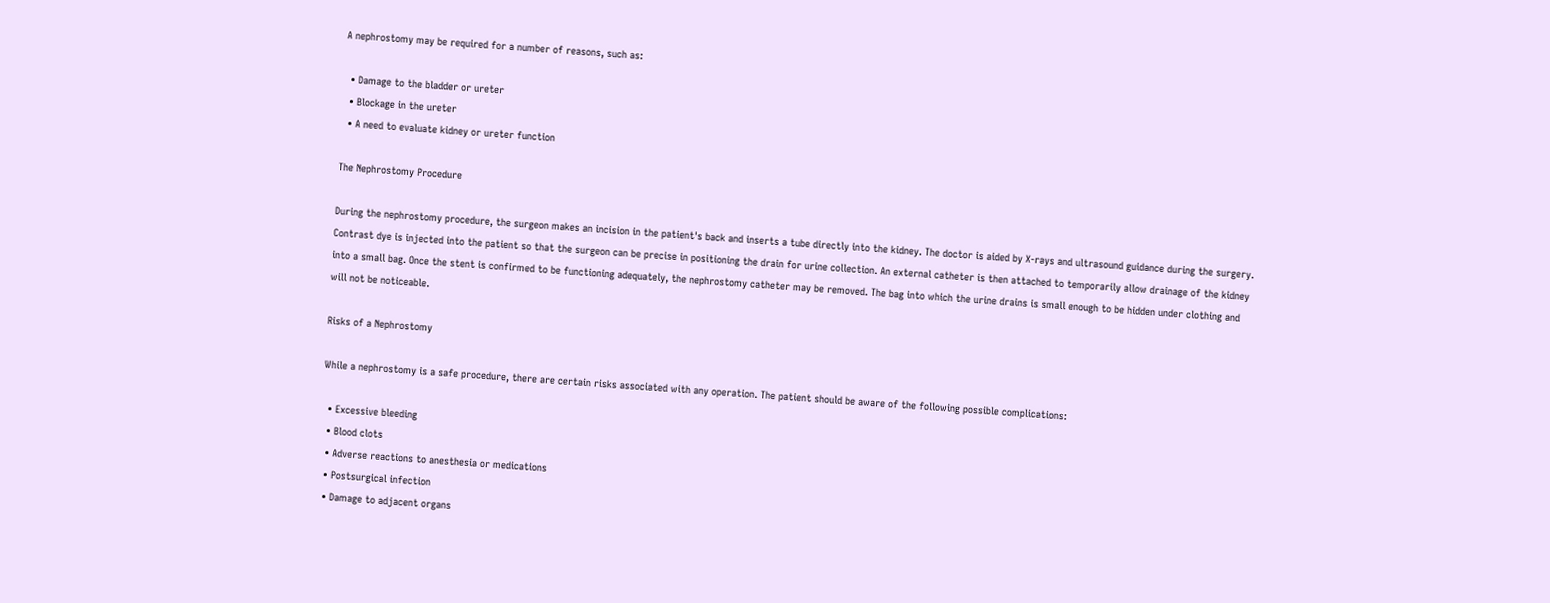A nephrostomy may be required for a number of reasons, such as:

  • Damage to the bladder or ureter
  • Blockage in the ureter
  • A need to evaluate kidney or ureter function

The Nephrostomy Procedure

During the nephrostomy procedure, the surgeon makes an incision in the patient's back and inserts a tube directly into the kidney. The doctor is aided by X-rays and ultrasound guidance during the surgery. Contrast dye is injected into the patient so that the surgeon can be precise in positioning the drain for urine collection. An external catheter is then attached to temporarily allow drainage of the kidney into a small bag. Once the stent is confirmed to be functioning adequately, the nephrostomy catheter may be removed. The bag into which the urine drains is small enough to be hidden under clothing and will not be noticeable.

Risks of a Nephrostomy

While a nephrostomy is a safe procedure, there are certain risks associated with any operation. The patient should be aware of the following possible complications:

  • Excessive bleeding
  • Blood clots
  • Adverse reactions to anesthesia or medications
  • Postsurgical infection
  • Damage to adjacent organs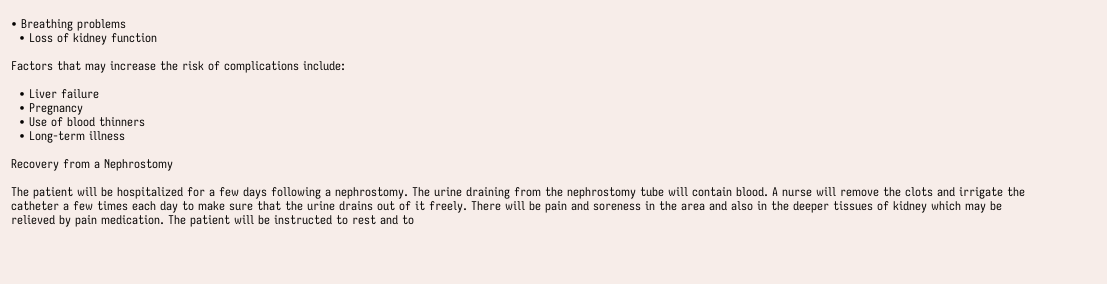• Breathing problems
  • Loss of kidney function

Factors that may increase the risk of complications include:

  • Liver failure
  • Pregnancy
  • Use of blood thinners
  • Long-term illness

Recovery from a Nephrostomy

The patient will be hospitalized for a few days following a nephrostomy. The urine draining from the nephrostomy tube will contain blood. A nurse will remove the clots and irrigate the catheter a few times each day to make sure that the urine drains out of it freely. There will be pain and soreness in the area and also in the deeper tissues of kidney which may be relieved by pain medication. The patient will be instructed to rest and to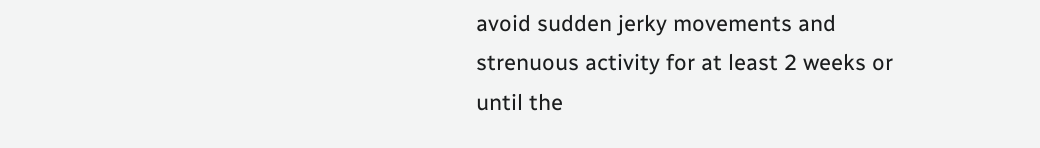avoid sudden jerky movements and strenuous activity for at least 2 weeks or until the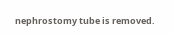nephrostomy tube is removed.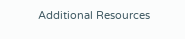Additional Resources